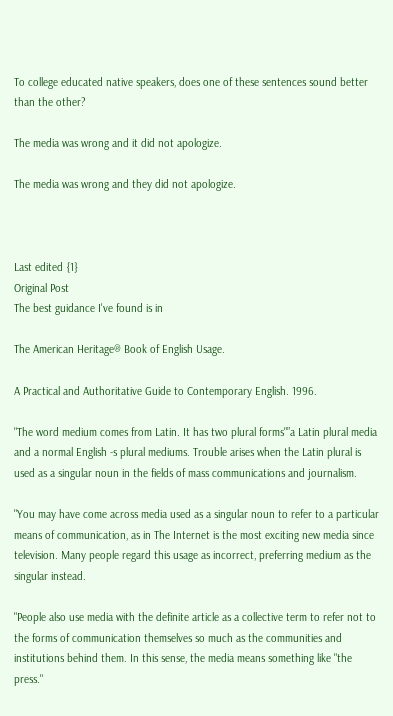To college educated native speakers, does one of these sentences sound better than the other?

The media was wrong and it did not apologize.

The media was wrong and they did not apologize.



Last edited {1}
Original Post
The best guidance I've found is in

The American Heritage® Book of English Usage.

A Practical and Authoritative Guide to Contemporary English. 1996.

"The word medium comes from Latin. It has two plural forms"”a Latin plural media and a normal English -s plural mediums. Trouble arises when the Latin plural is used as a singular noun in the fields of mass communications and journalism.

"You may have come across media used as a singular noun to refer to a particular means of communication, as in The Internet is the most exciting new media since television. Many people regard this usage as incorrect, preferring medium as the singular instead.

"People also use media with the definite article as a collective term to refer not to the forms of communication themselves so much as the communities and institutions behind them. In this sense, the media means something like "the press."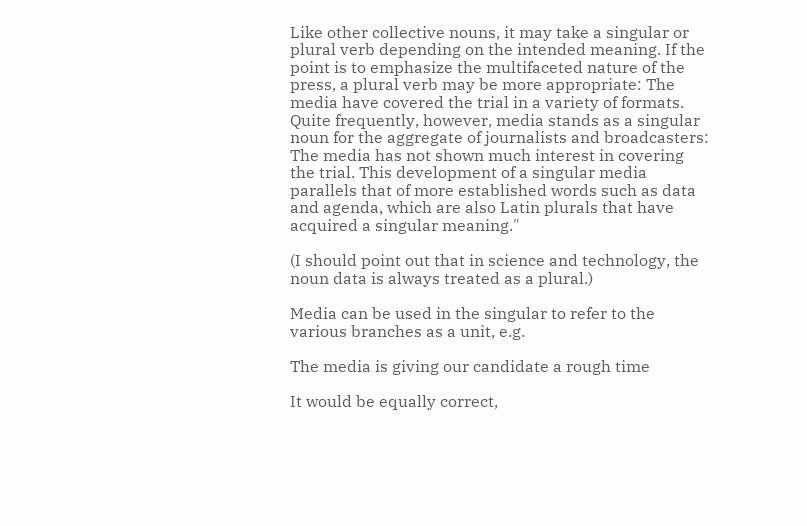Like other collective nouns, it may take a singular or plural verb depending on the intended meaning. If the point is to emphasize the multifaceted nature of the press, a plural verb may be more appropriate: The media have covered the trial in a variety of formats. Quite frequently, however, media stands as a singular noun for the aggregate of journalists and broadcasters: The media has not shown much interest in covering the trial. This development of a singular media parallels that of more established words such as data and agenda, which are also Latin plurals that have acquired a singular meaning."

(I should point out that in science and technology, the noun data is always treated as a plural.)

Media can be used in the singular to refer to the various branches as a unit, e.g.

The media is giving our candidate a rough time

It would be equally correct,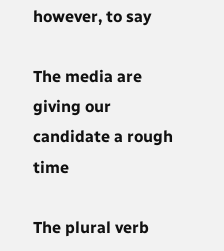however, to say

The media are giving our candidate a rough time

The plural verb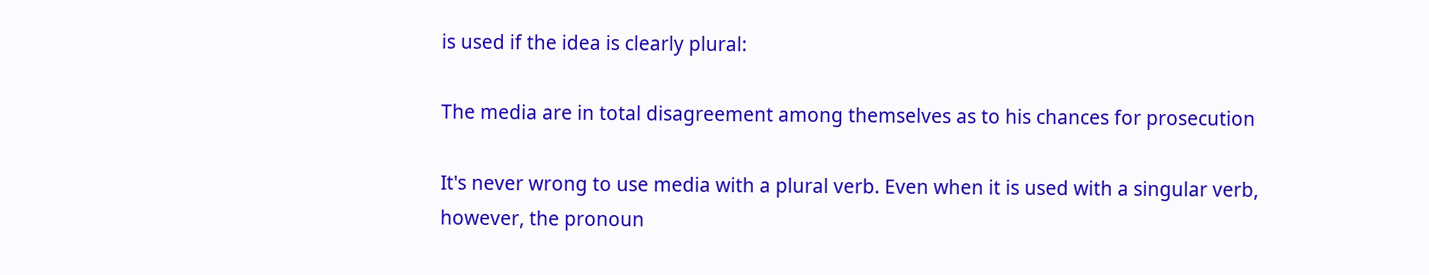is used if the idea is clearly plural:

The media are in total disagreement among themselves as to his chances for prosecution

It's never wrong to use media with a plural verb. Even when it is used with a singular verb, however, the pronoun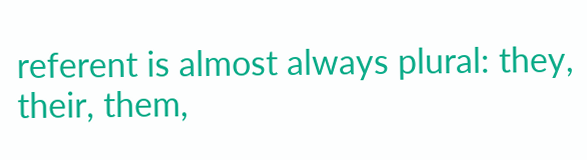referent is almost always plural: they, their, them,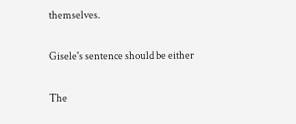themselves.

Gisele's sentence should be either

The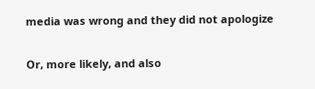media was wrong and they did not apologize

Or, more likely, and also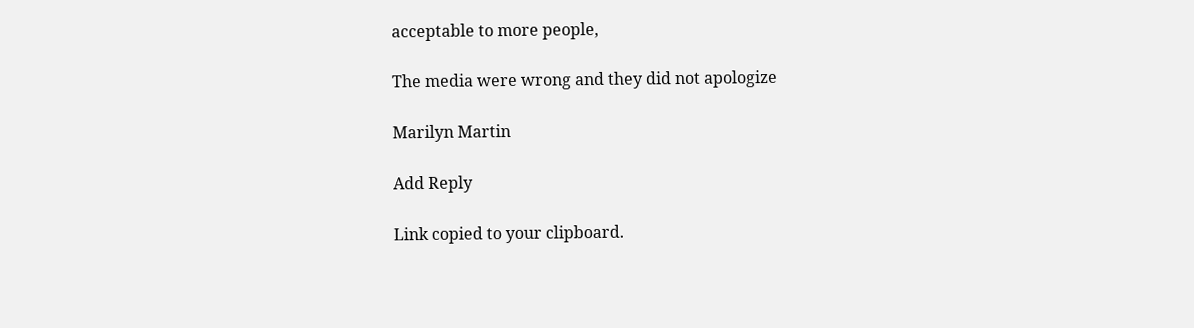acceptable to more people,

The media were wrong and they did not apologize

Marilyn Martin

Add Reply

Link copied to your clipboard.